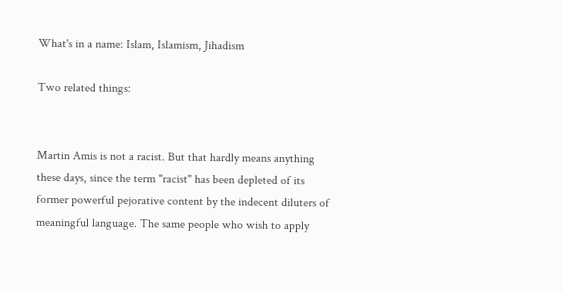What's in a name: Islam, Islamism, Jihadism

Two related things:


Martin Amis is not a racist. But that hardly means anything these days, since the term "racist" has been depleted of its former powerful pejorative content by the indecent diluters of meaningful language. The same people who wish to apply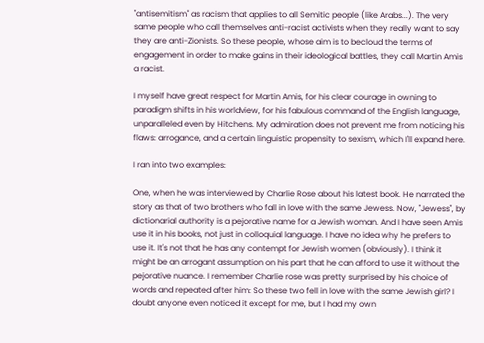"antisemitism" as racism that applies to all Semitic people (like Arabs...). The very same people who call themselves anti-racist activists when they really want to say they are anti-Zionists. So these people, whose aim is to becloud the terms of engagement in order to make gains in their ideological battles, they call Martin Amis a racist.

I myself have great respect for Martin Amis, for his clear courage in owning to paradigm shifts in his worldview, for his fabulous command of the English language, unparalleled even by Hitchens. My admiration does not prevent me from noticing his flaws: arrogance, and a certain linguistic propensity to sexism, which I'll expand here.

I ran into two examples:

One, when he was interviewed by Charlie Rose about his latest book. He narrated the story as that of two brothers who fall in love with the same Jewess. Now, "Jewess", by dictionarial authority is a pejorative name for a Jewish woman. And I have seen Amis use it in his books, not just in colloquial language. I have no idea why he prefers to use it. It's not that he has any contempt for Jewish women (obviously). I think it might be an arrogant assumption on his part that he can afford to use it without the pejorative nuance. I remember Charlie rose was pretty surprised by his choice of words and repeated after him: So these two fell in love with the same Jewish girl? I doubt anyone even noticed it except for me, but I had my own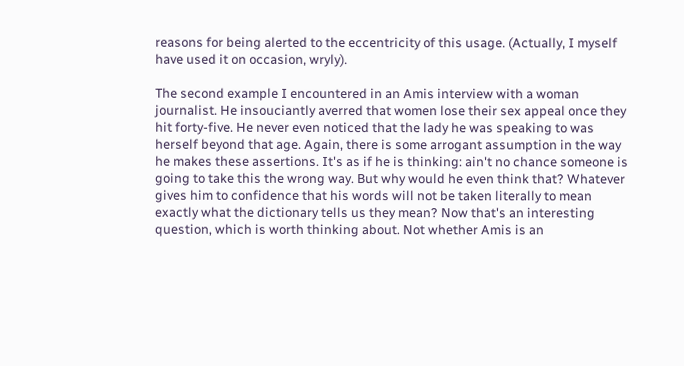reasons for being alerted to the eccentricity of this usage. (Actually, I myself have used it on occasion, wryly).

The second example I encountered in an Amis interview with a woman journalist. He insouciantly averred that women lose their sex appeal once they hit forty-five. He never even noticed that the lady he was speaking to was herself beyond that age. Again, there is some arrogant assumption in the way he makes these assertions. It's as if he is thinking: ain't no chance someone is going to take this the wrong way. But why would he even think that? Whatever gives him to confidence that his words will not be taken literally to mean exactly what the dictionary tells us they mean? Now that's an interesting question, which is worth thinking about. Not whether Amis is an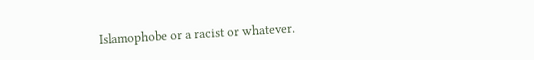Islamophobe or a racist or whatever.